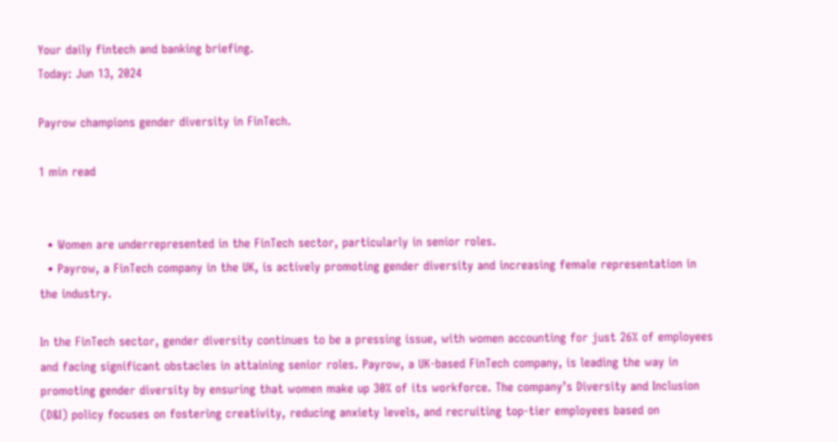Your daily fintech and banking briefing.
Today: Jun 13, 2024

Payrow champions gender diversity in FinTech.

1 min read


  • Women are underrepresented in the FinTech sector, particularly in senior roles.
  • Payrow, a FinTech company in the UK, is actively promoting gender diversity and increasing female representation in the industry.

In the FinTech sector, gender diversity continues to be a pressing issue, with women accounting for just 26% of employees and facing significant obstacles in attaining senior roles. Payrow, a UK-based FinTech company, is leading the way in promoting gender diversity by ensuring that women make up 30% of its workforce. The company’s Diversity and Inclusion (D&I) policy focuses on fostering creativity, reducing anxiety levels, and recruiting top-tier employees based on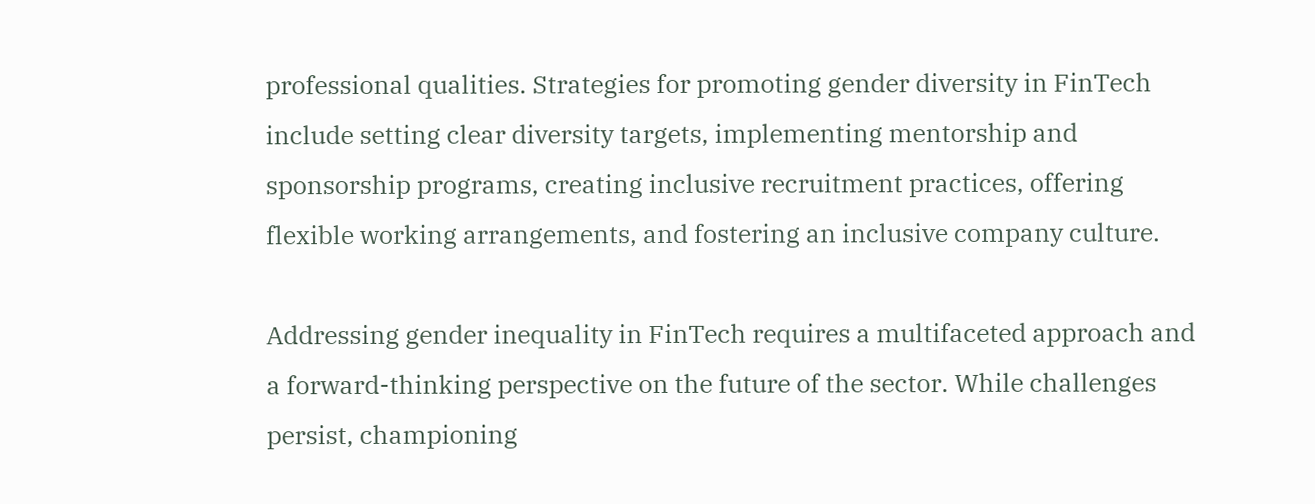professional qualities. Strategies for promoting gender diversity in FinTech include setting clear diversity targets, implementing mentorship and sponsorship programs, creating inclusive recruitment practices, offering flexible working arrangements, and fostering an inclusive company culture.

Addressing gender inequality in FinTech requires a multifaceted approach and a forward-thinking perspective on the future of the sector. While challenges persist, championing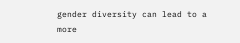gender diversity can lead to a more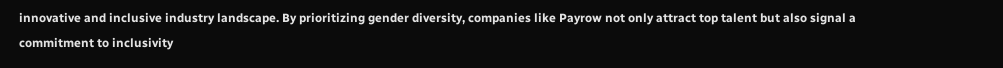innovative and inclusive industry landscape. By prioritizing gender diversity, companies like Payrow not only attract top talent but also signal a commitment to inclusivity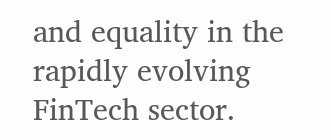and equality in the rapidly evolving FinTech sector.